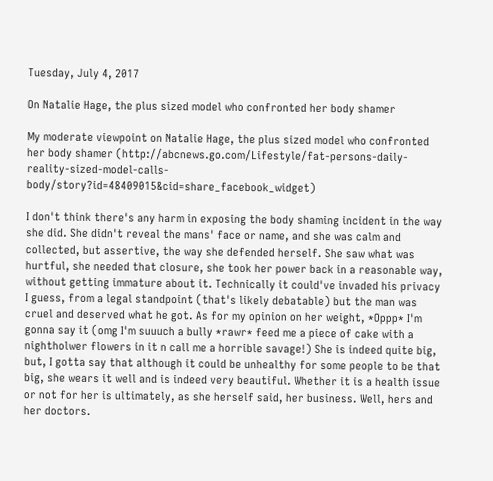Tuesday, July 4, 2017

On Natalie Hage, the plus sized model who confronted her body shamer

My moderate viewpoint on Natalie Hage, the plus sized model who confronted her body shamer (http://abcnews.go.com/Lifestyle/fat-persons-daily-reality-sized-model-calls-body/story?id=48409015&cid=share_facebook_widget)

I don't think there's any harm in exposing the body shaming incident in the way she did. She didn't reveal the mans' face or name, and she was calm and collected, but assertive, the way she defended herself. She saw what was hurtful, she needed that closure, she took her power back in a reasonable way, without getting immature about it. Technically it could've invaded his privacy I guess, from a legal standpoint (that's likely debatable) but the man was cruel and deserved what he got. As for my opinion on her weight, *Oppp* I'm gonna say it (omg I'm suuuch a bully *rawr* feed me a piece of cake with a nightholwer flowers in it n call me a horrible savage!) She is indeed quite big, but, I gotta say that although it could be unhealthy for some people to be that big, she wears it well and is indeed very beautiful. Whether it is a health issue or not for her is ultimately, as she herself said, her business. Well, hers and her doctors.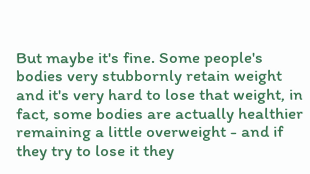But maybe it's fine. Some people's bodies very stubbornly retain weight and it's very hard to lose that weight, in fact, some bodies are actually healthier remaining a little overweight - and if they try to lose it they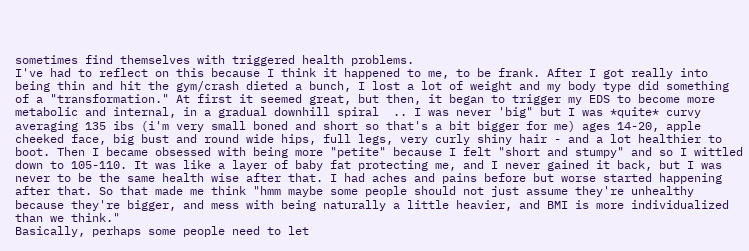sometimes find themselves with triggered health problems.
I've had to reflect on this because I think it happened to me, to be frank. After I got really into being thin and hit the gym/crash dieted a bunch, I lost a lot of weight and my body type did something of a "transformation." At first it seemed great, but then, it began to trigger my EDS to become more metabolic and internal, in a gradual downhill spiral  .. I was never 'big" but I was *quite* curvy averaging 135 ibs (i'm very small boned and short so that's a bit bigger for me) ages 14-20, apple cheeked face, big bust and round wide hips, full legs, very curly shiny hair - and a lot healthier to boot. Then I became obsessed with being more "petite" because I felt "short and stumpy" and so I wittled down to 105-110. It was like a layer of baby fat protecting me, and I never gained it back, but I was never to be the same health wise after that. I had aches and pains before but worse started happening after that. So that made me think "hmm maybe some people should not just assume they're unhealthy because they're bigger, and mess with being naturally a little heavier, and BMI is more individualized than we think."
Basically, perhaps some people need to let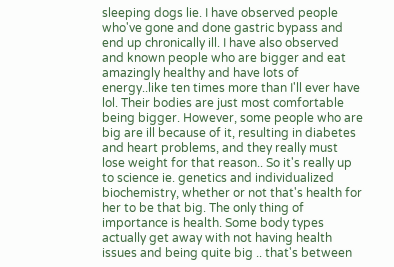sleeping dogs lie. I have observed people who've gone and done gastric bypass and end up chronically ill. I have also observed and known people who are bigger and eat amazingly healthy and have lots of energy..like ten times more than I'll ever have lol. Their bodies are just most comfortable being bigger. However, some people who are big are ill because of it, resulting in diabetes and heart problems, and they really must lose weight for that reason.. So it's really up to science ie. genetics and individualized biochemistry, whether or not that's health for her to be that big. The only thing of importance is health. Some body types actually get away with not having health issues and being quite big .. that's between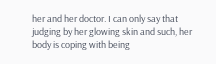her and her doctor. I can only say that judging by her glowing skin and such, her body is coping with being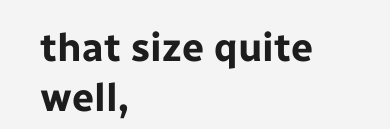that size quite well,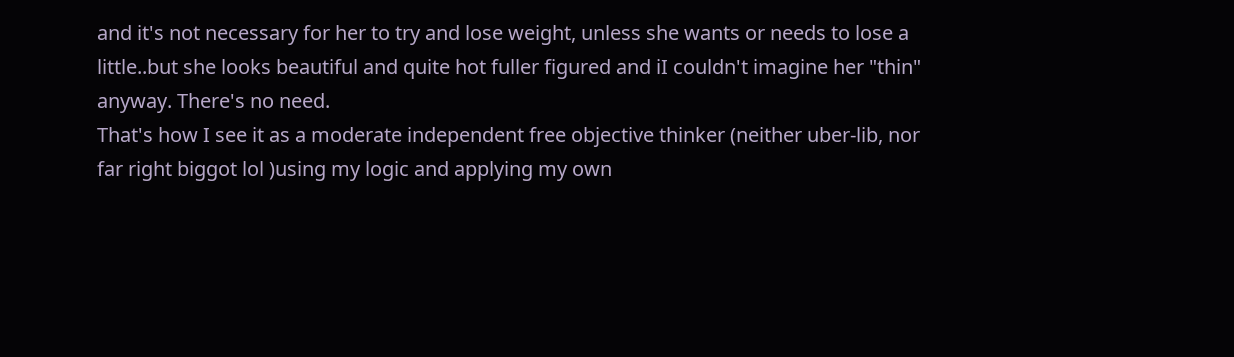and it's not necessary for her to try and lose weight, unless she wants or needs to lose a little..but she looks beautiful and quite hot fuller figured and iI couldn't imagine her "thin" anyway. There's no need.
That's how I see it as a moderate independent free objective thinker (neither uber-lib, nor far right biggot lol )using my logic and applying my own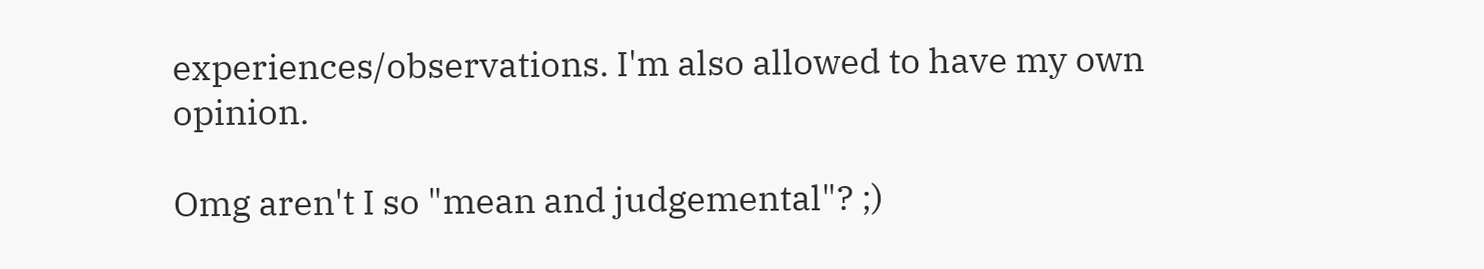experiences/observations. I'm also allowed to have my own opinion.

Omg aren't I so "mean and judgemental"? ;)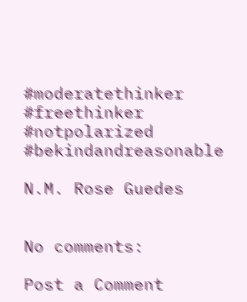#moderatethinker #freethinker #notpolarized #bekindandreasonable

N.M. Rose Guedes


No comments:

Post a Comment